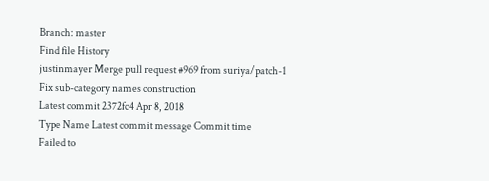Branch: master
Find file History
justinmayer Merge pull request #969 from suriya/patch-1
Fix sub-category names construction
Latest commit 2372fc4 Apr 8, 2018
Type Name Latest commit message Commit time
Failed to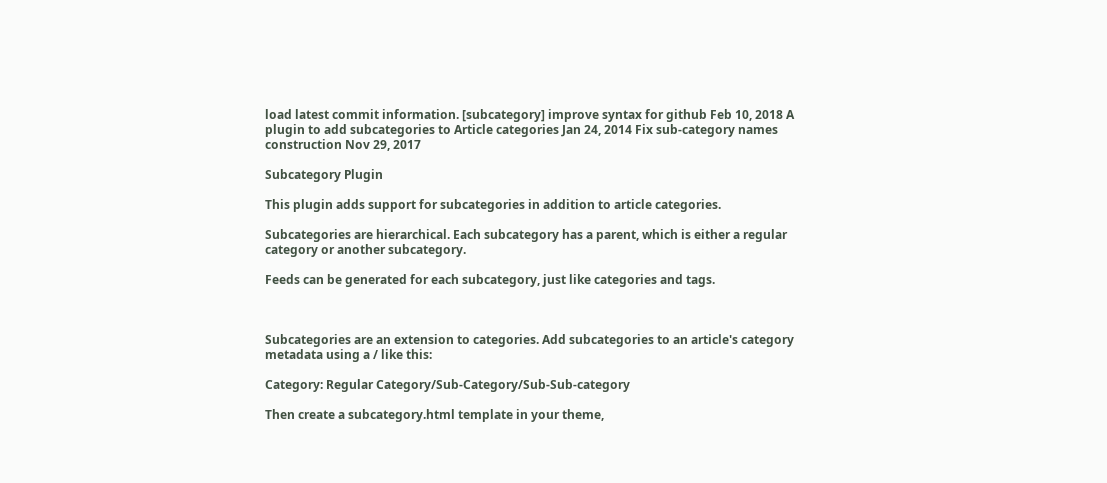load latest commit information. [subcategory] improve syntax for github Feb 10, 2018 A plugin to add subcategories to Article categories Jan 24, 2014 Fix sub-category names construction Nov 29, 2017

Subcategory Plugin

This plugin adds support for subcategories in addition to article categories.

Subcategories are hierarchical. Each subcategory has a parent, which is either a regular category or another subcategory.

Feeds can be generated for each subcategory, just like categories and tags.



Subcategories are an extension to categories. Add subcategories to an article's category metadata using a / like this:

Category: Regular Category/Sub-Category/Sub-Sub-category

Then create a subcategory.html template in your theme,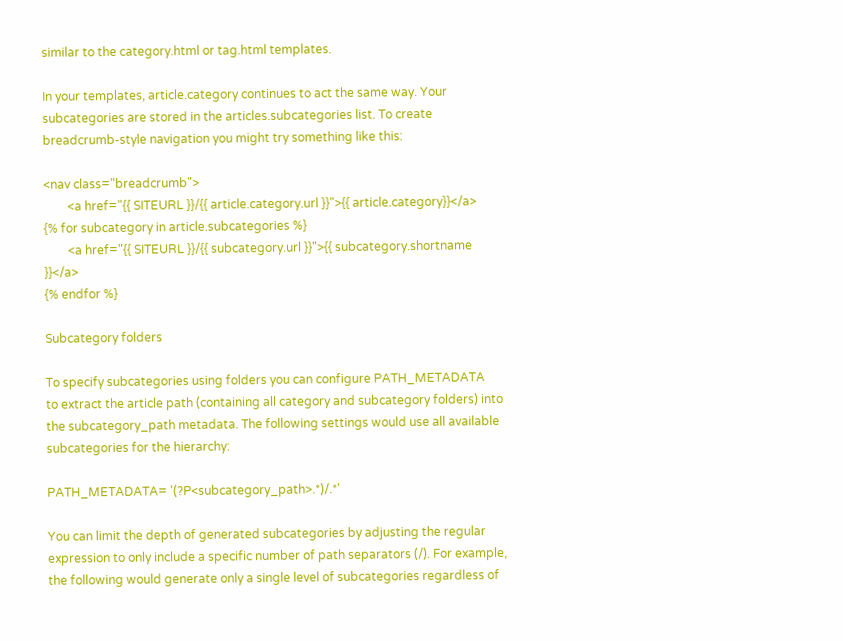similar to the category.html or tag.html templates.

In your templates, article.category continues to act the same way. Your subcategories are stored in the articles.subcategories list. To create breadcrumb-style navigation you might try something like this:

<nav class="breadcrumb">
        <a href="{{ SITEURL }}/{{ article.category.url }}">{{ article.category}}</a>
{% for subcategory in article.subcategories %}
        <a href="{{ SITEURL }}/{{ subcategory.url }}">{{ subcategory.shortname }}</a>
{% endfor %}

Subcategory folders

To specify subcategories using folders you can configure PATH_METADATA
to extract the article path (containing all category and subcategory folders) into the subcategory_path metadata. The following settings would use all available subcategories for the hierarchy:

PATH_METADATA= '(?P<subcategory_path>.*)/.*'

You can limit the depth of generated subcategories by adjusting the regular expression to only include a specific number of path separators (/). For example, the following would generate only a single level of subcategories regardless of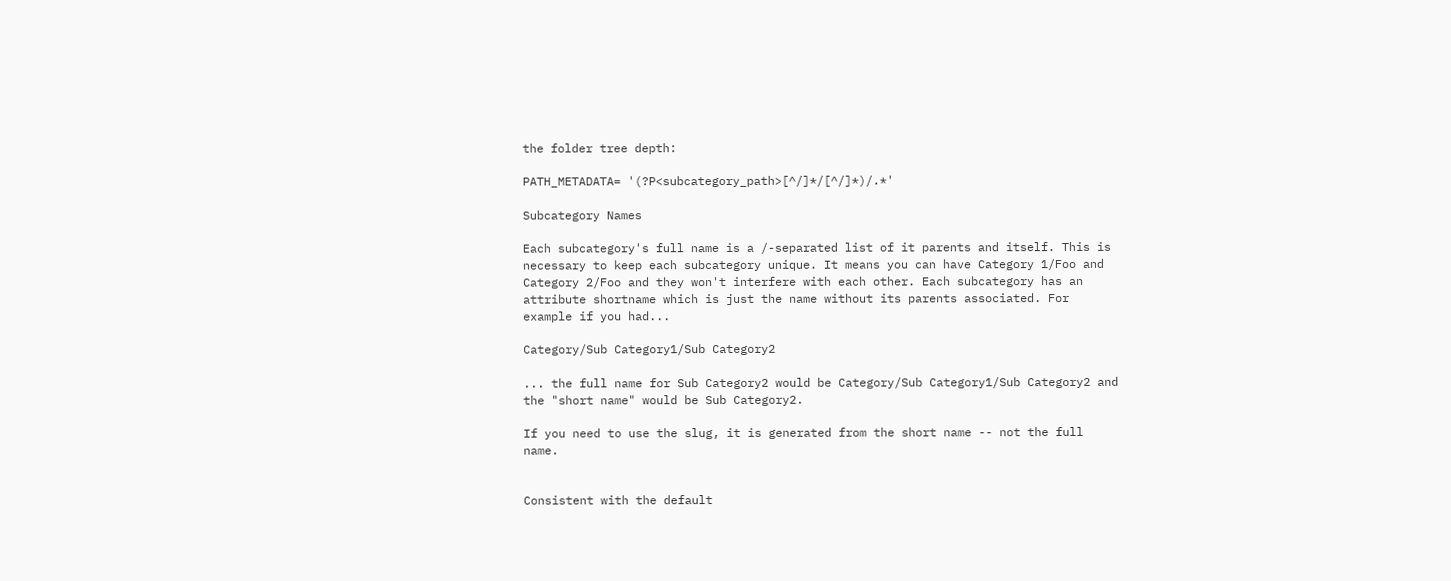the folder tree depth:

PATH_METADATA= '(?P<subcategory_path>[^/]*/[^/]*)/.*'

Subcategory Names

Each subcategory's full name is a /-separated list of it parents and itself. This is necessary to keep each subcategory unique. It means you can have Category 1/Foo and Category 2/Foo and they won't interfere with each other. Each subcategory has an attribute shortname which is just the name without its parents associated. For example if you had...

Category/Sub Category1/Sub Category2

... the full name for Sub Category2 would be Category/Sub Category1/Sub Category2 and the "short name" would be Sub Category2.

If you need to use the slug, it is generated from the short name -- not the full name.


Consistent with the default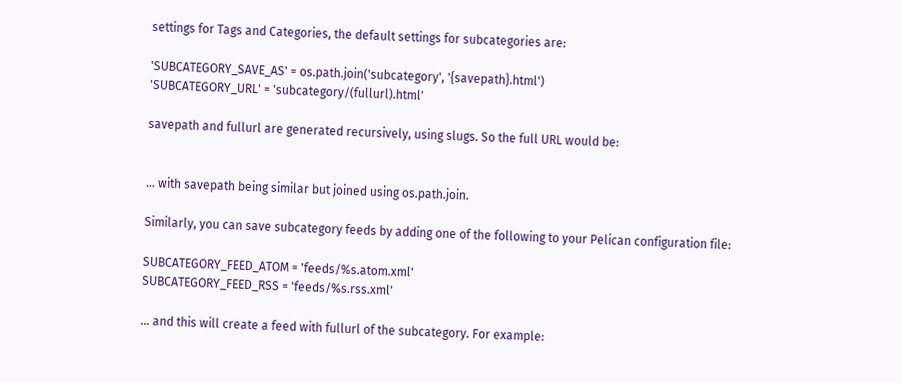settings for Tags and Categories, the default settings for subcategories are:

'SUBCATEGORY_SAVE_AS' = os.path.join('subcategory', '{savepath}.html')
'SUBCATEGORY_URL' = 'subcategory/(fullurl).html'

savepath and fullurl are generated recursively, using slugs. So the full URL would be:


... with savepath being similar but joined using os.path.join.

Similarly, you can save subcategory feeds by adding one of the following to your Pelican configuration file:

SUBCATEGORY_FEED_ATOM = 'feeds/%s.atom.xml'
SUBCATEGORY_FEED_RSS = 'feeds/%s.rss.xml'

... and this will create a feed with fullurl of the subcategory. For example: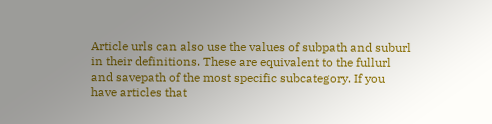Article urls can also use the values of subpath and suburl in their definitions. These are equivalent to the fullurl and savepath of the most specific subcategory. If you have articles that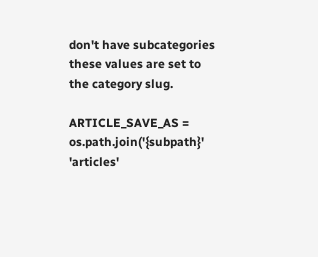don't have subcategories these values are set to the category slug.

ARTICLE_SAVE_AS = os.path.join('{subpath}' 'articles'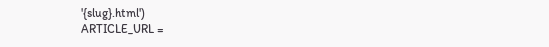'{slug}.html')
ARTICLE_URL =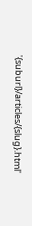'{suburl}/articles/{slug}.html'